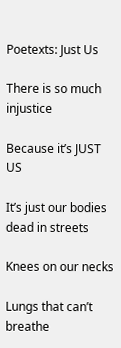Poetexts: Just Us

There is so much injustice

Because it’s JUST US

It’s just our bodies dead in streets

Knees on our necks

Lungs that can’t breathe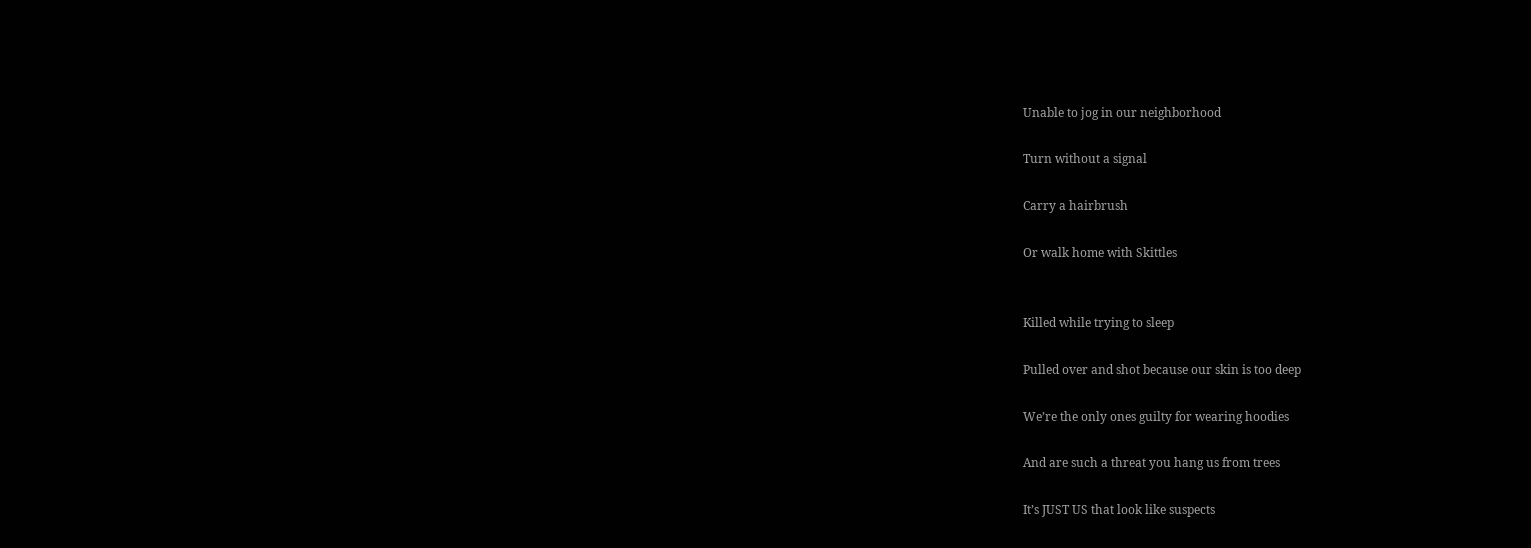Unable to jog in our neighborhood

Turn without a signal

Carry a hairbrush

Or walk home with Skittles


Killed while trying to sleep

Pulled over and shot because our skin is too deep

We’re the only ones guilty for wearing hoodies

And are such a threat you hang us from trees

It’s JUST US that look like suspects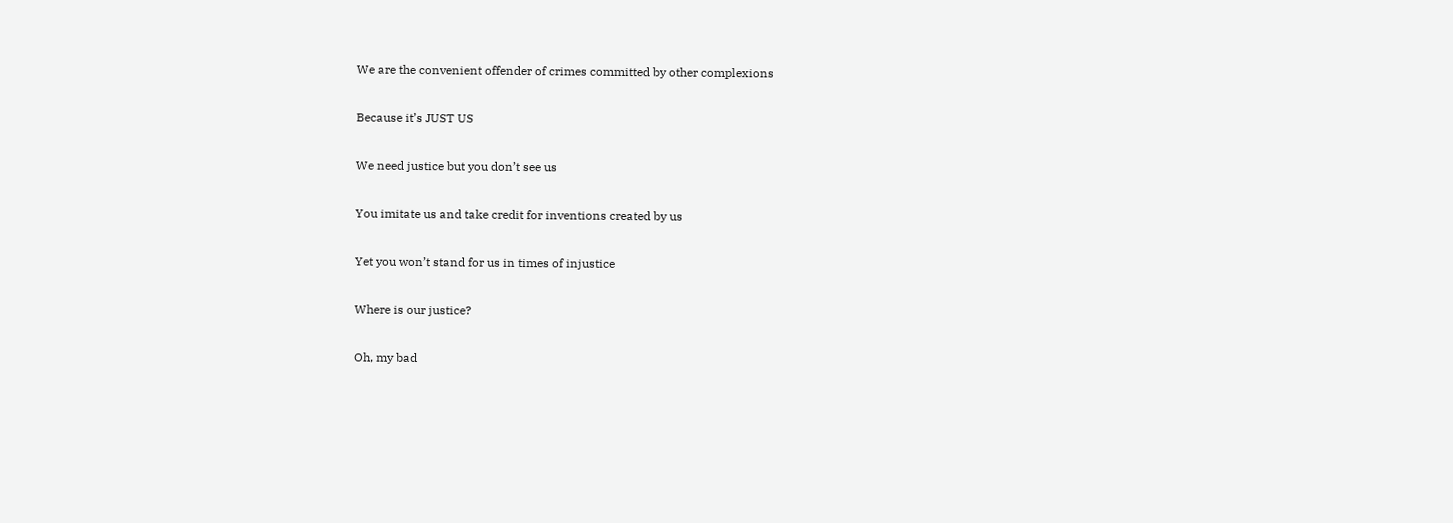We are the convenient offender of crimes committed by other complexions

Because it’s JUST US

We need justice but you don’t see us

You imitate us and take credit for inventions created by us

Yet you won’t stand for us in times of injustice

Where is our justice?

Oh, my bad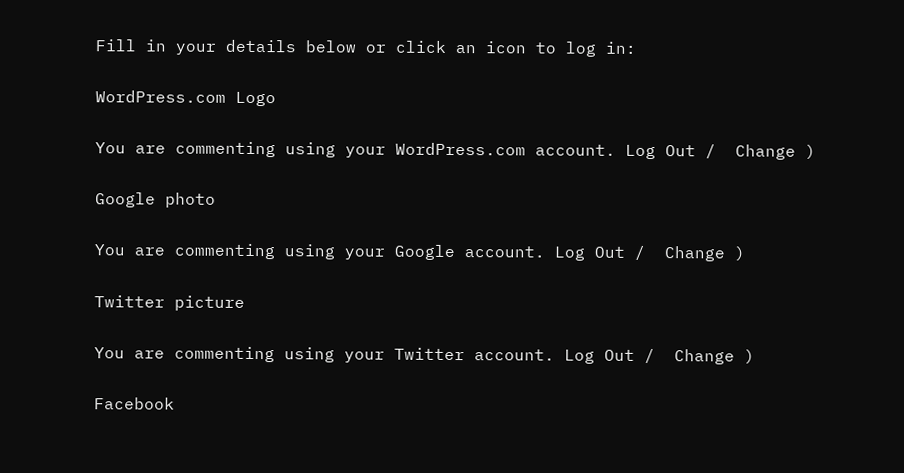Fill in your details below or click an icon to log in:

WordPress.com Logo

You are commenting using your WordPress.com account. Log Out /  Change )

Google photo

You are commenting using your Google account. Log Out /  Change )

Twitter picture

You are commenting using your Twitter account. Log Out /  Change )

Facebook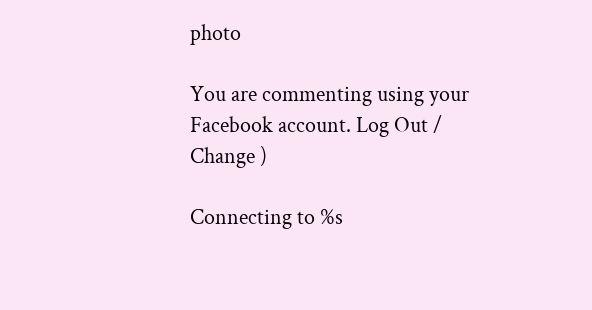photo

You are commenting using your Facebook account. Log Out /  Change )

Connecting to %s